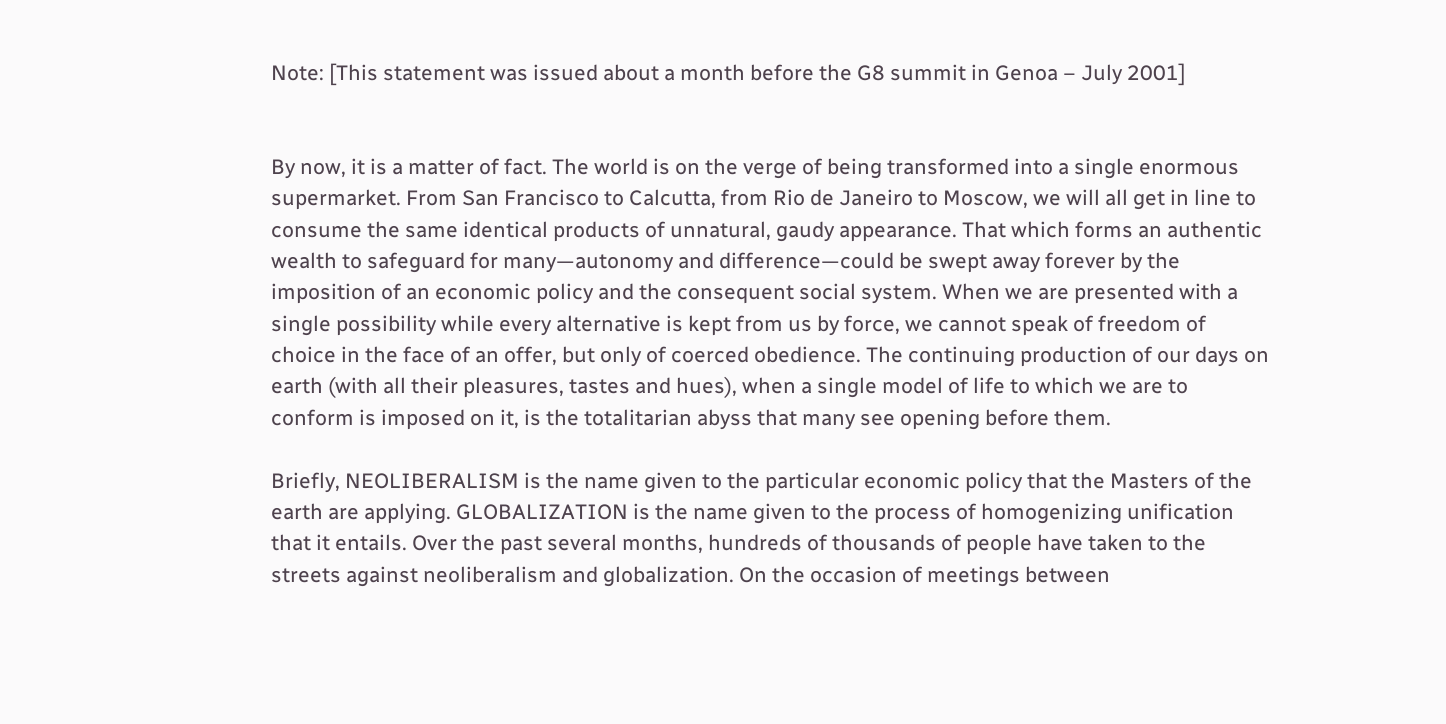Note: [This statement was issued about a month before the G8 summit in Genoa – July 2001]


By now, it is a matter of fact. The world is on the verge of being transformed into a single enormous supermarket. From San Francisco to Calcutta, from Rio de Janeiro to Moscow, we will all get in line to consume the same identical products of unnatural, gaudy appearance. That which forms an authentic wealth to safeguard for many—autonomy and difference—could be swept away forever by the imposition of an economic policy and the consequent social system. When we are presented with a single possibility while every alternative is kept from us by force, we cannot speak of freedom of choice in the face of an offer, but only of coerced obedience. The continuing production of our days on earth (with all their pleasures, tastes and hues), when a single model of life to which we are to conform is imposed on it, is the totalitarian abyss that many see opening before them.

Briefly, NEOLIBERALISM is the name given to the particular economic policy that the Masters of the earth are applying. GLOBALIZATION is the name given to the process of homogenizing unification that it entails. Over the past several months, hundreds of thousands of people have taken to the streets against neoliberalism and globalization. On the occasion of meetings between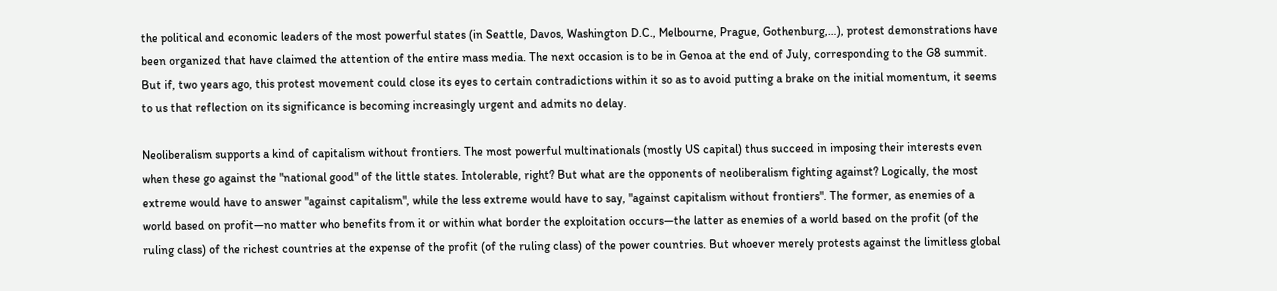the political and economic leaders of the most powerful states (in Seattle, Davos, Washington D.C., Melbourne, Prague, Gothenburg,…), protest demonstrations have been organized that have claimed the attention of the entire mass media. The next occasion is to be in Genoa at the end of July, corresponding to the G8 summit. But if, two years ago, this protest movement could close its eyes to certain contradictions within it so as to avoid putting a brake on the initial momentum, it seems to us that reflection on its significance is becoming increasingly urgent and admits no delay.

Neoliberalism supports a kind of capitalism without frontiers. The most powerful multinationals (mostly US capital) thus succeed in imposing their interests even when these go against the "national good" of the little states. Intolerable, right? But what are the opponents of neoliberalism fighting against? Logically, the most extreme would have to answer "against capitalism", while the less extreme would have to say, "against capitalism without frontiers". The former, as enemies of a world based on profit—no matter who benefits from it or within what border the exploitation occurs—the latter as enemies of a world based on the profit (of the ruling class) of the richest countries at the expense of the profit (of the ruling class) of the power countries. But whoever merely protests against the limitless global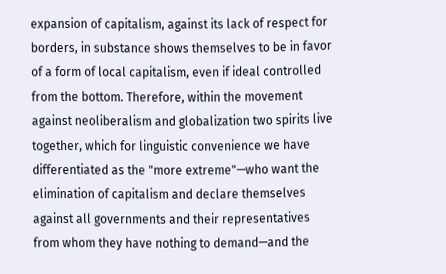expansion of capitalism, against its lack of respect for borders, in substance shows themselves to be in favor of a form of local capitalism, even if ideal controlled from the bottom. Therefore, within the movement against neoliberalism and globalization two spirits live together, which for linguistic convenience we have differentiated as the "more extreme"—who want the elimination of capitalism and declare themselves against all governments and their representatives from whom they have nothing to demand—and the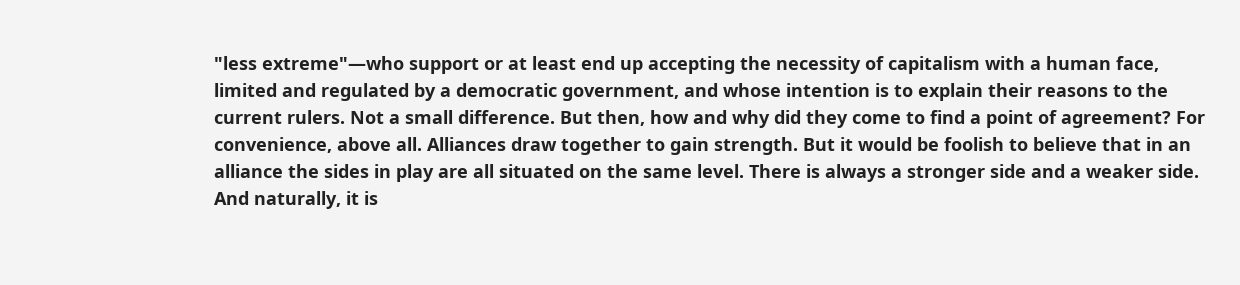"less extreme"—who support or at least end up accepting the necessity of capitalism with a human face, limited and regulated by a democratic government, and whose intention is to explain their reasons to the current rulers. Not a small difference. But then, how and why did they come to find a point of agreement? For convenience, above all. Alliances draw together to gain strength. But it would be foolish to believe that in an alliance the sides in play are all situated on the same level. There is always a stronger side and a weaker side. And naturally, it is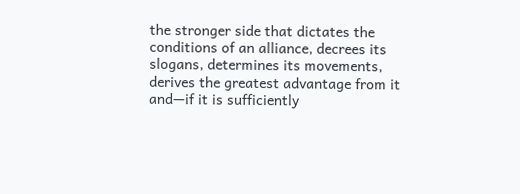the stronger side that dictates the conditions of an alliance, decrees its slogans, determines its movements, derives the greatest advantage from it and—if it is sufficiently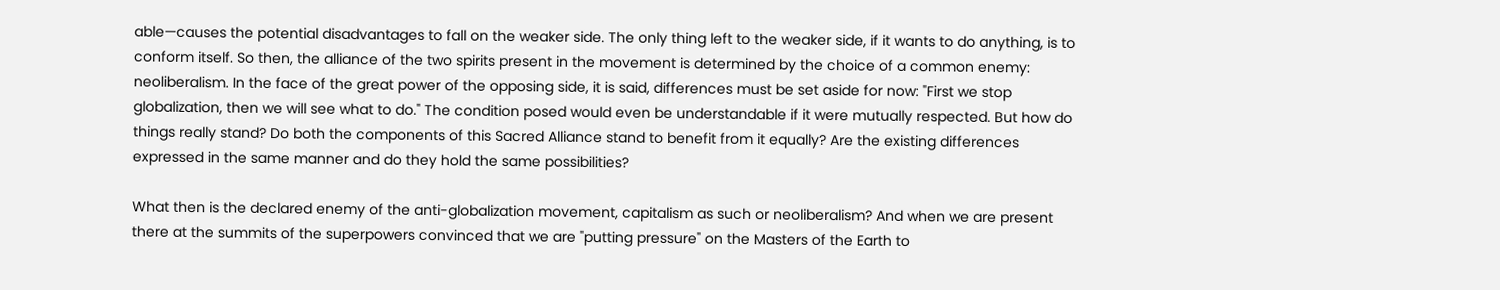able—causes the potential disadvantages to fall on the weaker side. The only thing left to the weaker side, if it wants to do anything, is to conform itself. So then, the alliance of the two spirits present in the movement is determined by the choice of a common enemy: neoliberalism. In the face of the great power of the opposing side, it is said, differences must be set aside for now: "First we stop globalization, then we will see what to do." The condition posed would even be understandable if it were mutually respected. But how do things really stand? Do both the components of this Sacred Alliance stand to benefit from it equally? Are the existing differences expressed in the same manner and do they hold the same possibilities?

What then is the declared enemy of the anti-globalization movement, capitalism as such or neoliberalism? And when we are present there at the summits of the superpowers convinced that we are "putting pressure" on the Masters of the Earth to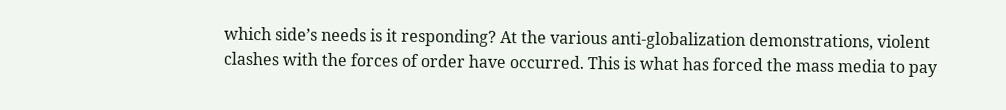which side’s needs is it responding? At the various anti-globalization demonstrations, violent clashes with the forces of order have occurred. This is what has forced the mass media to pay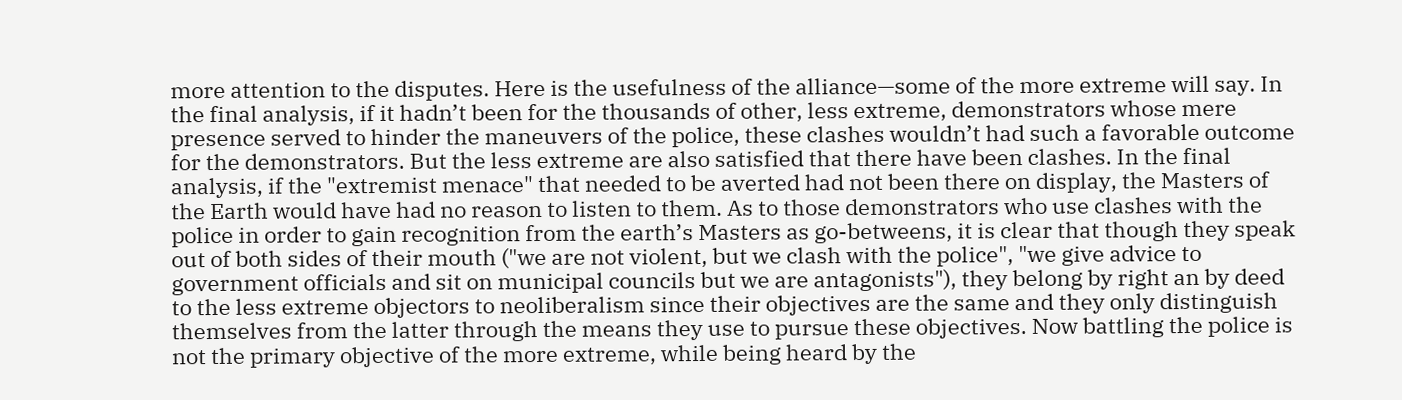more attention to the disputes. Here is the usefulness of the alliance—some of the more extreme will say. In the final analysis, if it hadn’t been for the thousands of other, less extreme, demonstrators whose mere presence served to hinder the maneuvers of the police, these clashes wouldn’t had such a favorable outcome for the demonstrators. But the less extreme are also satisfied that there have been clashes. In the final analysis, if the "extremist menace" that needed to be averted had not been there on display, the Masters of the Earth would have had no reason to listen to them. As to those demonstrators who use clashes with the police in order to gain recognition from the earth’s Masters as go-betweens, it is clear that though they speak out of both sides of their mouth ("we are not violent, but we clash with the police", "we give advice to government officials and sit on municipal councils but we are antagonists"), they belong by right an by deed to the less extreme objectors to neoliberalism since their objectives are the same and they only distinguish themselves from the latter through the means they use to pursue these objectives. Now battling the police is not the primary objective of the more extreme, while being heard by the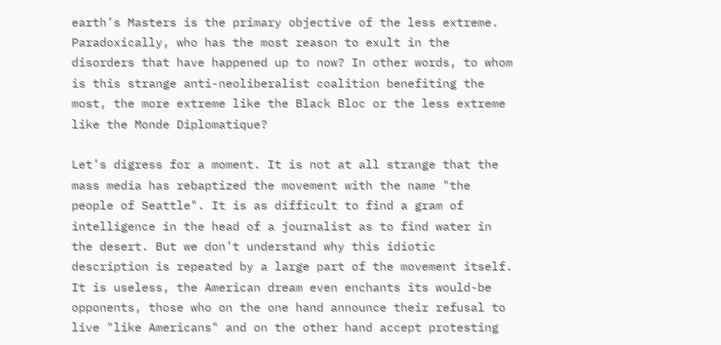earth’s Masters is the primary objective of the less extreme. Paradoxically, who has the most reason to exult in the disorders that have happened up to now? In other words, to whom is this strange anti-neoliberalist coalition benefiting the most, the more extreme like the Black Bloc or the less extreme like the Monde Diplomatique?

Let’s digress for a moment. It is not at all strange that the mass media has rebaptized the movement with the name "the people of Seattle". It is as difficult to find a gram of intelligence in the head of a journalist as to find water in the desert. But we don’t understand why this idiotic description is repeated by a large part of the movement itself. It is useless, the American dream even enchants its would-be opponents, those who on the one hand announce their refusal to live "like Americans" and on the other hand accept protesting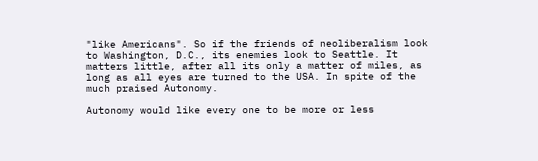"like Americans". So if the friends of neoliberalism look to Washington, D.C., its enemies look to Seattle. It matters little, after all its only a matter of miles, as long as all eyes are turned to the USA. In spite of the much praised Autonomy.

Autonomy would like every one to be more or less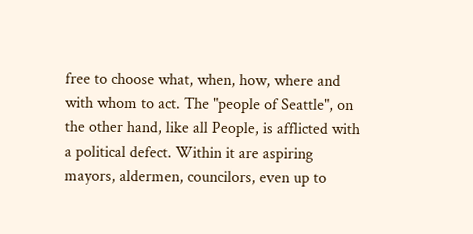free to choose what, when, how, where and with whom to act. The "people of Seattle", on the other hand, like all People, is afflicted with a political defect. Within it are aspiring mayors, aldermen, councilors, even up to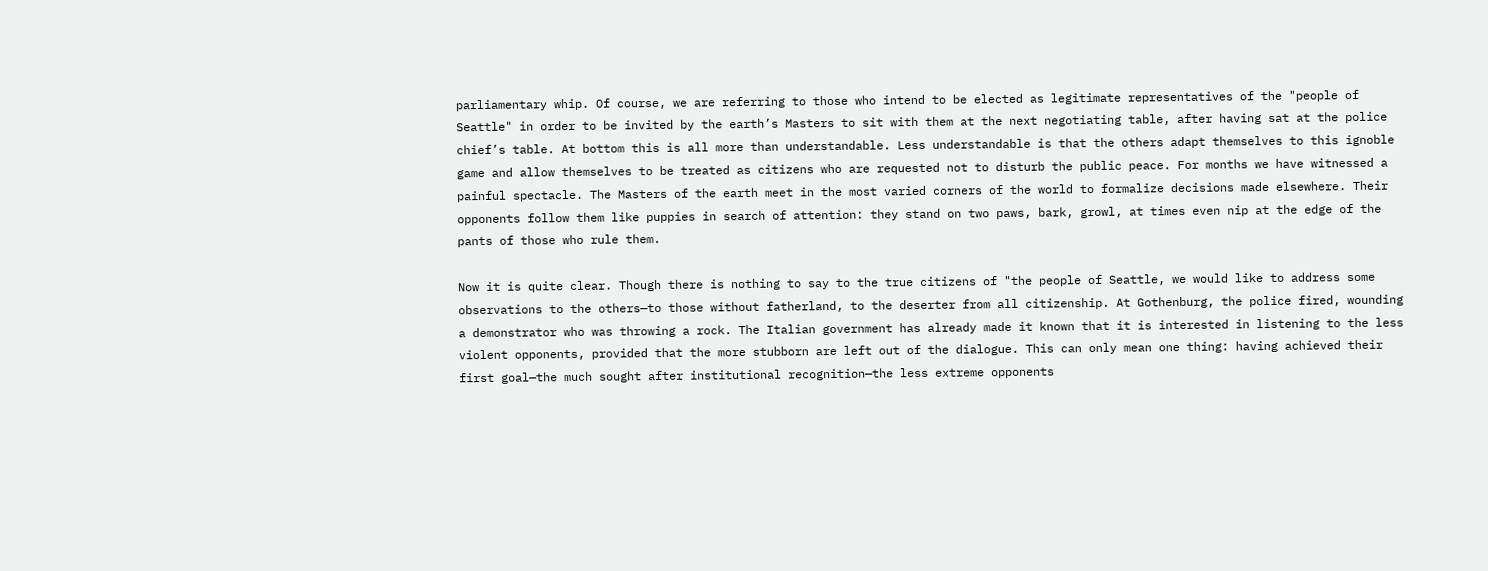parliamentary whip. Of course, we are referring to those who intend to be elected as legitimate representatives of the "people of Seattle" in order to be invited by the earth’s Masters to sit with them at the next negotiating table, after having sat at the police chief’s table. At bottom this is all more than understandable. Less understandable is that the others adapt themselves to this ignoble game and allow themselves to be treated as citizens who are requested not to disturb the public peace. For months we have witnessed a painful spectacle. The Masters of the earth meet in the most varied corners of the world to formalize decisions made elsewhere. Their opponents follow them like puppies in search of attention: they stand on two paws, bark, growl, at times even nip at the edge of the pants of those who rule them.

Now it is quite clear. Though there is nothing to say to the true citizens of "the people of Seattle, we would like to address some observations to the others—to those without fatherland, to the deserter from all citizenship. At Gothenburg, the police fired, wounding a demonstrator who was throwing a rock. The Italian government has already made it known that it is interested in listening to the less violent opponents, provided that the more stubborn are left out of the dialogue. This can only mean one thing: having achieved their first goal—the much sought after institutional recognition—the less extreme opponents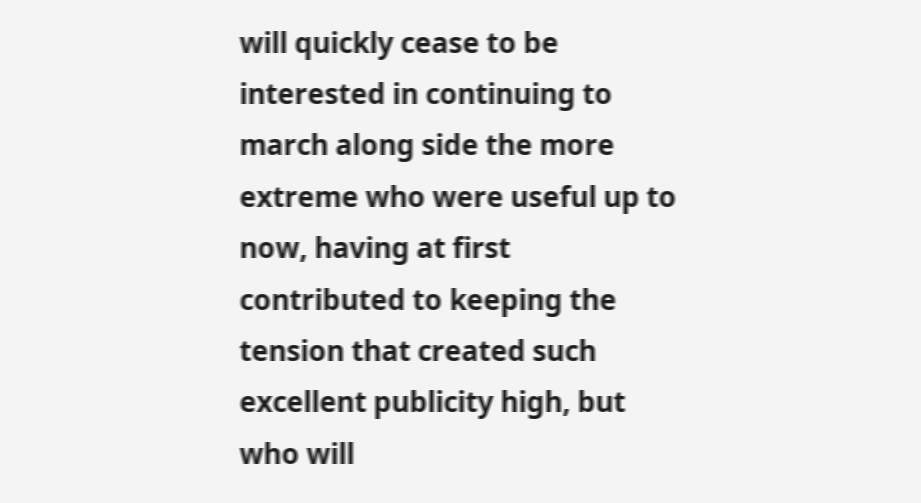will quickly cease to be interested in continuing to march along side the more extreme who were useful up to now, having at first contributed to keeping the tension that created such excellent publicity high, but who will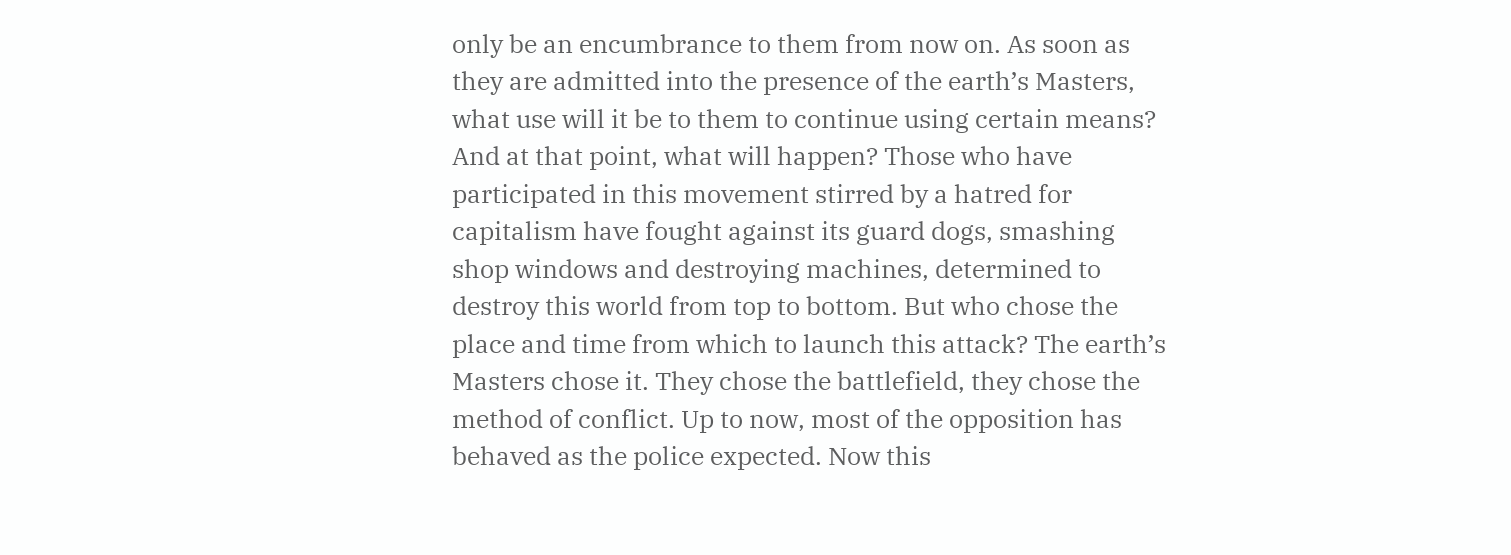only be an encumbrance to them from now on. As soon as they are admitted into the presence of the earth’s Masters, what use will it be to them to continue using certain means? And at that point, what will happen? Those who have participated in this movement stirred by a hatred for capitalism have fought against its guard dogs, smashing shop windows and destroying machines, determined to destroy this world from top to bottom. But who chose the place and time from which to launch this attack? The earth’s Masters chose it. They chose the battlefield, they chose the method of conflict. Up to now, most of the opposition has behaved as the police expected. Now this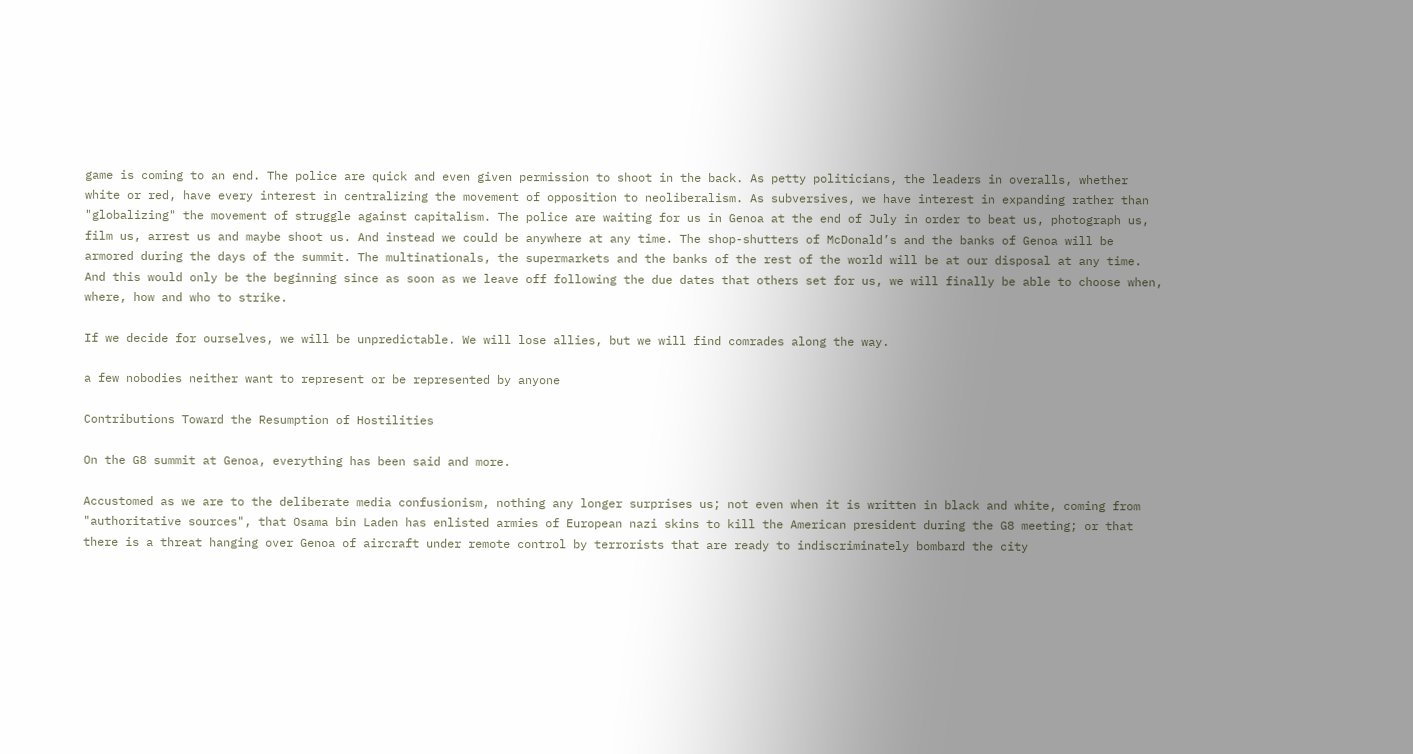game is coming to an end. The police are quick and even given permission to shoot in the back. As petty politicians, the leaders in overalls, whether white or red, have every interest in centralizing the movement of opposition to neoliberalism. As subversives, we have interest in expanding rather than "globalizing" the movement of struggle against capitalism. The police are waiting for us in Genoa at the end of July in order to beat us, photograph us, film us, arrest us and maybe shoot us. And instead we could be anywhere at any time. The shop-shutters of McDonald’s and the banks of Genoa will be armored during the days of the summit. The multinationals, the supermarkets and the banks of the rest of the world will be at our disposal at any time. And this would only be the beginning since as soon as we leave off following the due dates that others set for us, we will finally be able to choose when, where, how and who to strike.

If we decide for ourselves, we will be unpredictable. We will lose allies, but we will find comrades along the way.

a few nobodies neither want to represent or be represented by anyone

Contributions Toward the Resumption of Hostilities

On the G8 summit at Genoa, everything has been said and more.

Accustomed as we are to the deliberate media confusionism, nothing any longer surprises us; not even when it is written in black and white, coming from "authoritative sources", that Osama bin Laden has enlisted armies of European nazi skins to kill the American president during the G8 meeting; or that there is a threat hanging over Genoa of aircraft under remote control by terrorists that are ready to indiscriminately bombard the city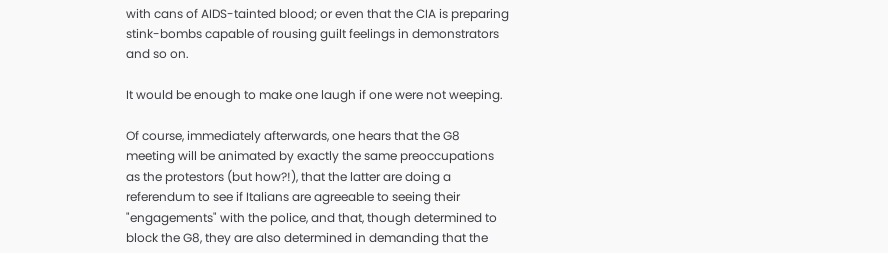with cans of AIDS-tainted blood; or even that the CIA is preparing stink-bombs capable of rousing guilt feelings in demonstrators and so on.

It would be enough to make one laugh if one were not weeping.

Of course, immediately afterwards, one hears that the G8 meeting will be animated by exactly the same preoccupations as the protestors (but how?!), that the latter are doing a referendum to see if Italians are agreeable to seeing their "engagements" with the police, and that, though determined to block the G8, they are also determined in demanding that the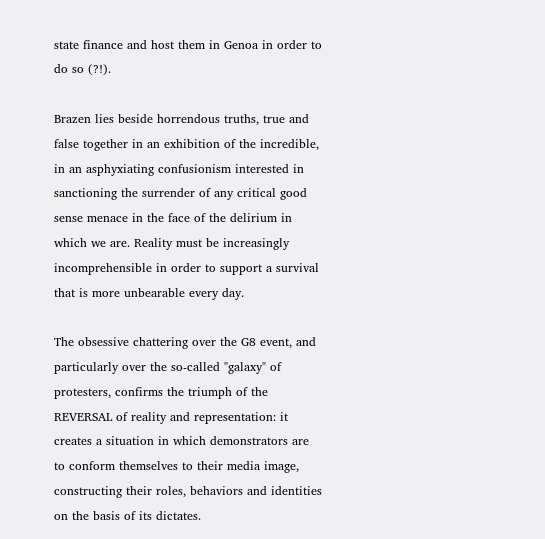state finance and host them in Genoa in order to do so (?!).

Brazen lies beside horrendous truths, true and false together in an exhibition of the incredible, in an asphyxiating confusionism interested in sanctioning the surrender of any critical good sense menace in the face of the delirium in which we are. Reality must be increasingly incomprehensible in order to support a survival that is more unbearable every day.

The obsessive chattering over the G8 event, and particularly over the so-called "galaxy" of protesters, confirms the triumph of the REVERSAL of reality and representation: it creates a situation in which demonstrators are to conform themselves to their media image, constructing their roles, behaviors and identities on the basis of its dictates.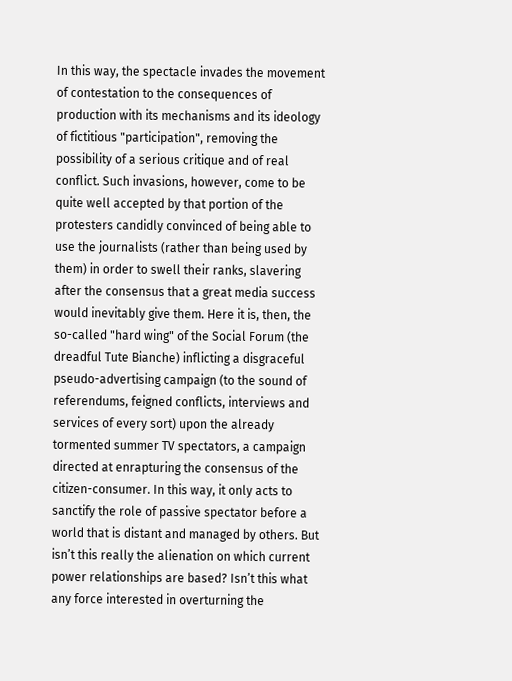In this way, the spectacle invades the movement of contestation to the consequences of production with its mechanisms and its ideology of fictitious "participation", removing the possibility of a serious critique and of real conflict. Such invasions, however, come to be quite well accepted by that portion of the protesters candidly convinced of being able to use the journalists (rather than being used by them) in order to swell their ranks, slavering after the consensus that a great media success would inevitably give them. Here it is, then, the so-called "hard wing" of the Social Forum (the dreadful Tute Bianche) inflicting a disgraceful pseudo-advertising campaign (to the sound of referendums, feigned conflicts, interviews and services of every sort) upon the already tormented summer TV spectators, a campaign directed at enrapturing the consensus of the citizen-consumer. In this way, it only acts to sanctify the role of passive spectator before a world that is distant and managed by others. But isn’t this really the alienation on which current power relationships are based? Isn’t this what any force interested in overturning the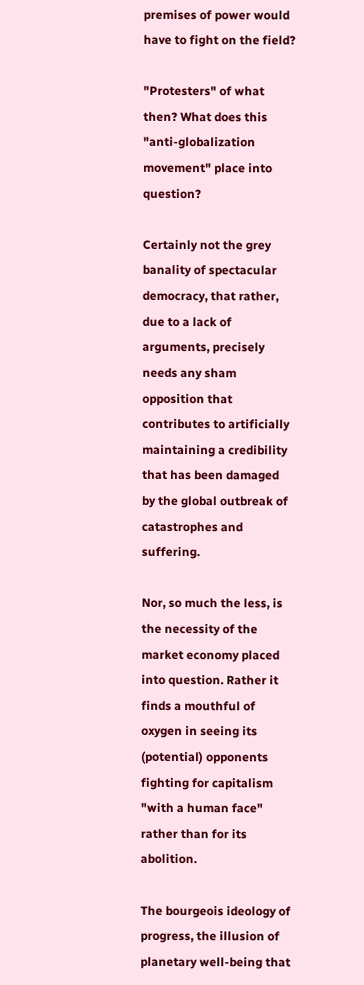premises of power would have to fight on the field?

"Protesters" of what then? What does this "anti-globalization movement" place into question?

Certainly not the grey banality of spectacular democracy, that rather, due to a lack of arguments, precisely needs any sham opposition that contributes to artificially maintaining a credibility that has been damaged by the global outbreak of catastrophes and suffering.

Nor, so much the less, is the necessity of the market economy placed into question. Rather it finds a mouthful of oxygen in seeing its (potential) opponents fighting for capitalism "with a human face" rather than for its abolition.

The bourgeois ideology of progress, the illusion of planetary well-being that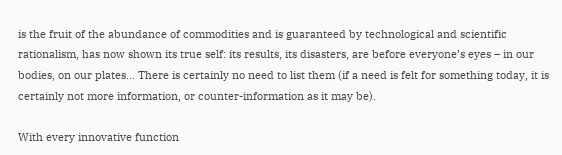is the fruit of the abundance of commodities and is guaranteed by technological and scientific rationalism, has now shown its true self: its results, its disasters, are before everyone’s eyes – in our bodies, on our plates… There is certainly no need to list them (if a need is felt for something today, it is certainly not more information, or counter-information as it may be).

With every innovative function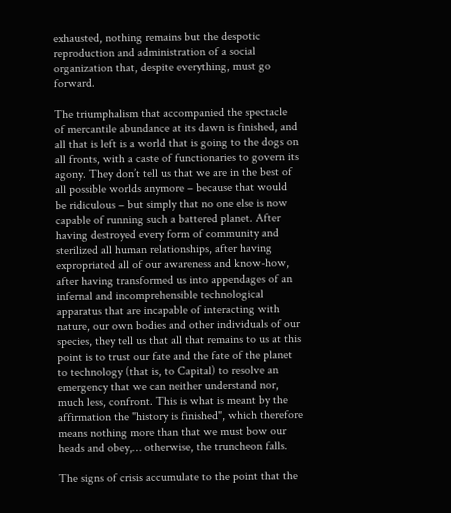exhausted, nothing remains but the despotic reproduction and administration of a social organization that, despite everything, must go forward.

The triumphalism that accompanied the spectacle of mercantile abundance at its dawn is finished, and all that is left is a world that is going to the dogs on all fronts, with a caste of functionaries to govern its agony. They don’t tell us that we are in the best of all possible worlds anymore – because that would be ridiculous – but simply that no one else is now capable of running such a battered planet. After having destroyed every form of community and sterilized all human relationships, after having expropriated all of our awareness and know-how, after having transformed us into appendages of an infernal and incomprehensible technological apparatus that are incapable of interacting with nature, our own bodies and other individuals of our species, they tell us that all that remains to us at this point is to trust our fate and the fate of the planet to technology (that is, to Capital) to resolve an emergency that we can neither understand nor, much less, confront. This is what is meant by the affirmation the "history is finished", which therefore means nothing more than that we must bow our heads and obey,… otherwise, the truncheon falls.

The signs of crisis accumulate to the point that the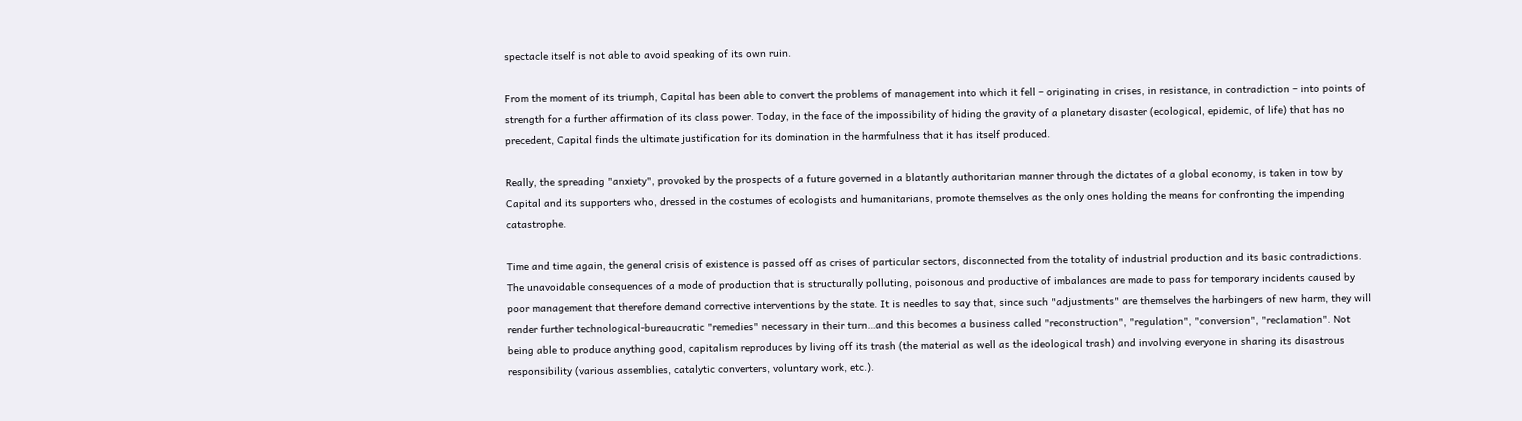spectacle itself is not able to avoid speaking of its own ruin.

From the moment of its triumph, Capital has been able to convert the problems of management into which it fell – originating in crises, in resistance, in contradiction – into points of strength for a further affirmation of its class power. Today, in the face of the impossibility of hiding the gravity of a planetary disaster (ecological, epidemic, of life) that has no precedent, Capital finds the ultimate justification for its domination in the harmfulness that it has itself produced.

Really, the spreading "anxiety", provoked by the prospects of a future governed in a blatantly authoritarian manner through the dictates of a global economy, is taken in tow by Capital and its supporters who, dressed in the costumes of ecologists and humanitarians, promote themselves as the only ones holding the means for confronting the impending catastrophe.

Time and time again, the general crisis of existence is passed off as crises of particular sectors, disconnected from the totality of industrial production and its basic contradictions. The unavoidable consequences of a mode of production that is structurally polluting, poisonous and productive of imbalances are made to pass for temporary incidents caused by poor management that therefore demand corrective interventions by the state. It is needles to say that, since such "adjustments" are themselves the harbingers of new harm, they will render further technological-bureaucratic "remedies" necessary in their turn…and this becomes a business called "reconstruction", "regulation", "conversion", "reclamation". Not being able to produce anything good, capitalism reproduces by living off its trash (the material as well as the ideological trash) and involving everyone in sharing its disastrous responsibility (various assemblies, catalytic converters, voluntary work, etc.).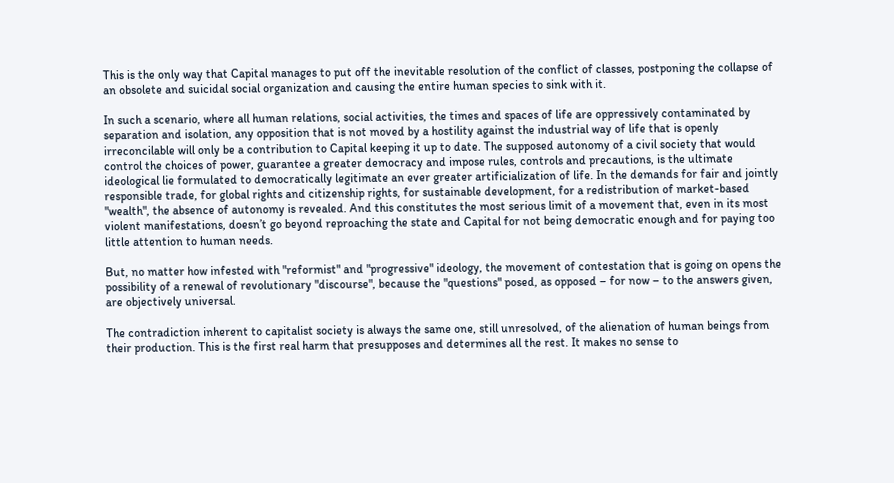This is the only way that Capital manages to put off the inevitable resolution of the conflict of classes, postponing the collapse of an obsolete and suicidal social organization and causing the entire human species to sink with it.

In such a scenario, where all human relations, social activities, the times and spaces of life are oppressively contaminated by separation and isolation, any opposition that is not moved by a hostility against the industrial way of life that is openly irreconcilable will only be a contribution to Capital keeping it up to date. The supposed autonomy of a civil society that would control the choices of power, guarantee a greater democracy and impose rules, controls and precautions, is the ultimate ideological lie formulated to democratically legitimate an ever greater artificialization of life. In the demands for fair and jointly responsible trade, for global rights and citizenship rights, for sustainable development, for a redistribution of market-based "wealth", the absence of autonomy is revealed. And this constitutes the most serious limit of a movement that, even in its most violent manifestations, doesn’t go beyond reproaching the state and Capital for not being democratic enough and for paying too little attention to human needs.

But, no matter how infested with "reformist" and "progressive" ideology, the movement of contestation that is going on opens the possibility of a renewal of revolutionary "discourse", because the "questions" posed, as opposed – for now – to the answers given, are objectively universal.

The contradiction inherent to capitalist society is always the same one, still unresolved, of the alienation of human beings from their production. This is the first real harm that presupposes and determines all the rest. It makes no sense to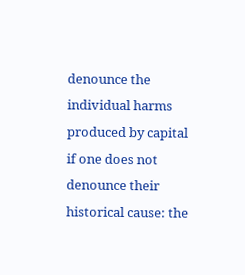denounce the individual harms produced by capital if one does not denounce their historical cause: the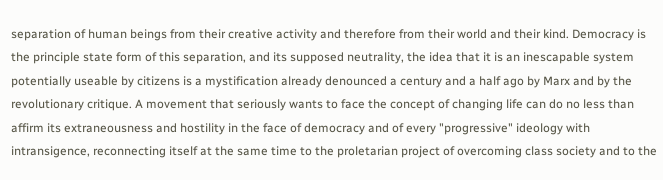separation of human beings from their creative activity and therefore from their world and their kind. Democracy is the principle state form of this separation, and its supposed neutrality, the idea that it is an inescapable system potentially useable by citizens is a mystification already denounced a century and a half ago by Marx and by the revolutionary critique. A movement that seriously wants to face the concept of changing life can do no less than affirm its extraneousness and hostility in the face of democracy and of every "progressive" ideology with intransigence, reconnecting itself at the same time to the proletarian project of overcoming class society and to the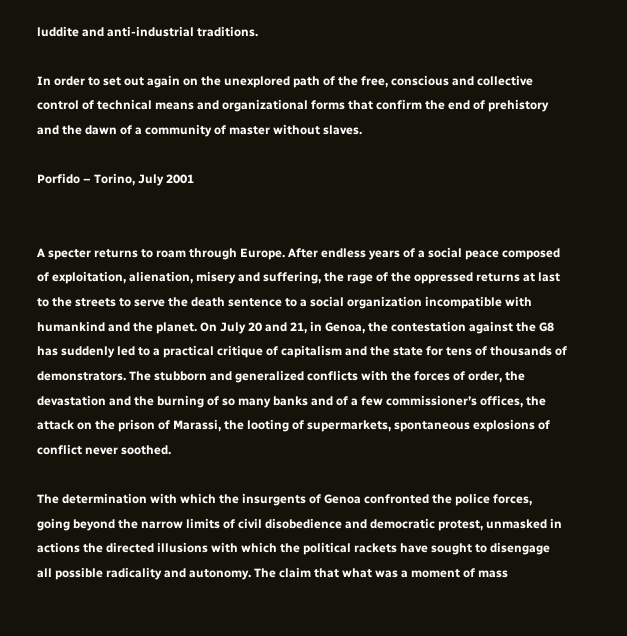luddite and anti-industrial traditions.

In order to set out again on the unexplored path of the free, conscious and collective control of technical means and organizational forms that confirm the end of prehistory and the dawn of a community of master without slaves.

Porfido – Torino, July 2001


A specter returns to roam through Europe. After endless years of a social peace composed of exploitation, alienation, misery and suffering, the rage of the oppressed returns at last to the streets to serve the death sentence to a social organization incompatible with humankind and the planet. On July 20 and 21, in Genoa, the contestation against the G8 has suddenly led to a practical critique of capitalism and the state for tens of thousands of demonstrators. The stubborn and generalized conflicts with the forces of order, the devastation and the burning of so many banks and of a few commissioner’s offices, the attack on the prison of Marassi, the looting of supermarkets, spontaneous explosions of conflict never soothed.

The determination with which the insurgents of Genoa confronted the police forces, going beyond the narrow limits of civil disobedience and democratic protest, unmasked in actions the directed illusions with which the political rackets have sought to disengage all possible radicality and autonomy. The claim that what was a moment of mass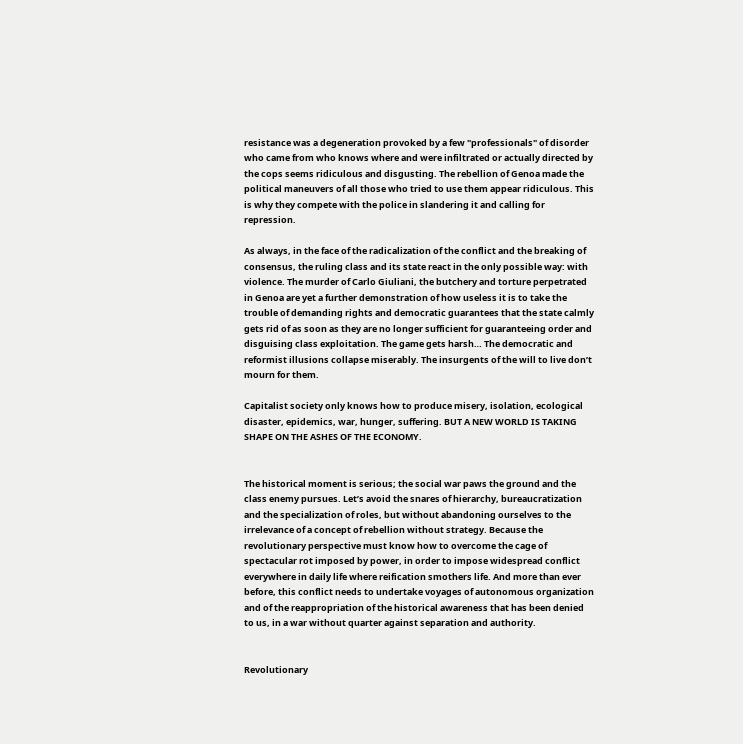resistance was a degeneration provoked by a few "professionals" of disorder who came from who knows where and were infiltrated or actually directed by the cops seems ridiculous and disgusting. The rebellion of Genoa made the political maneuvers of all those who tried to use them appear ridiculous. This is why they compete with the police in slandering it and calling for repression.

As always, in the face of the radicalization of the conflict and the breaking of consensus, the ruling class and its state react in the only possible way: with violence. The murder of Carlo Giuliani, the butchery and torture perpetrated in Genoa are yet a further demonstration of how useless it is to take the trouble of demanding rights and democratic guarantees that the state calmly gets rid of as soon as they are no longer sufficient for guaranteeing order and disguising class exploitation. The game gets harsh… The democratic and reformist illusions collapse miserably. The insurgents of the will to live don’t mourn for them.

Capitalist society only knows how to produce misery, isolation, ecological disaster, epidemics, war, hunger, suffering. BUT A NEW WORLD IS TAKING SHAPE ON THE ASHES OF THE ECONOMY.


The historical moment is serious; the social war paws the ground and the class enemy pursues. Let’s avoid the snares of hierarchy, bureaucratization and the specialization of roles, but without abandoning ourselves to the irrelevance of a concept of rebellion without strategy. Because the revolutionary perspective must know how to overcome the cage of spectacular rot imposed by power, in order to impose widespread conflict everywhere in daily life where reification smothers life. And more than ever before, this conflict needs to undertake voyages of autonomous organization and of the reappropriation of the historical awareness that has been denied to us, in a war without quarter against separation and authority.


Revolutionary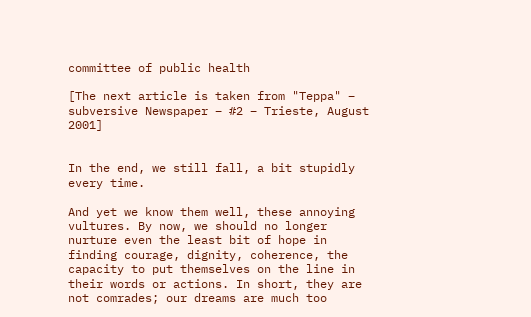committee of public health

[The next article is taken from "Teppa" – subversive Newspaper – #2 – Trieste, August 2001]


In the end, we still fall, a bit stupidly every time.

And yet we know them well, these annoying vultures. By now, we should no longer nurture even the least bit of hope in finding courage, dignity, coherence, the capacity to put themselves on the line in their words or actions. In short, they are not comrades; our dreams are much too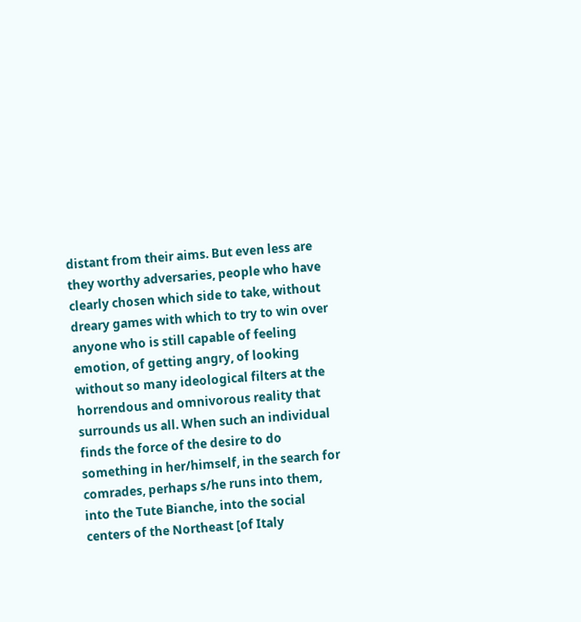distant from their aims. But even less are they worthy adversaries, people who have clearly chosen which side to take, without dreary games with which to try to win over anyone who is still capable of feeling emotion, of getting angry, of looking without so many ideological filters at the horrendous and omnivorous reality that surrounds us all. When such an individual finds the force of the desire to do something in her/himself, in the search for comrades, perhaps s/he runs into them, into the Tute Bianche, into the social centers of the Northeast [of Italy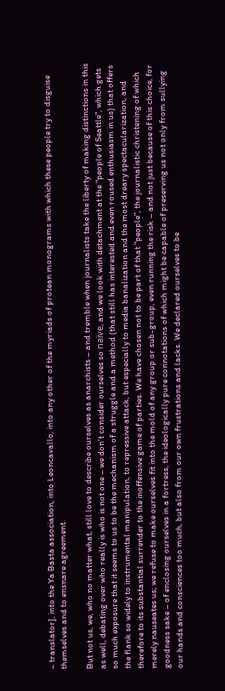– translator], into the Ya Basta association, into Leoncavallo, into any other of the myriads of protean monograms with which these people try to disguise themselves and to ensnare agreement.

But not us, we, who no matter what, still love to describe ourselves as anarchists – and tremble when journalists take the liberty of making distinctions in this as well, debating over who really is who is not one – we don’t consider ourselves so naïve, and we look with detachment at the "people of Seattle", which gets so much exposure that it seems to us to be the mechanism of a struggle and a method (that still has interested and even roused enthusiasm in us) that offers the flank so widely to instrumental manipulation, to repressive attack, but especially to media banalization and the most dreary spectacularization, and therefore to its substantial surrender to the inoffensive game of parties. We have chosen not to be part of that "people", the journalistic christening of which merely nauseates us; we refuse to make ourselves fit into the mold of any group or sub-group, even running the risk – and not just because of this choice, for goodness sake – of enclosing ourselves in a fortress, the ideologically pure connotations of which might be capable of preserving us not only from sullying our hands and consciences too much, but also from our own frustrations and lacks. We declared ourselves to be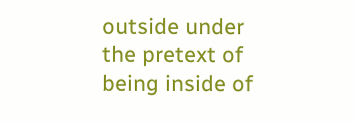outside under the pretext of being inside of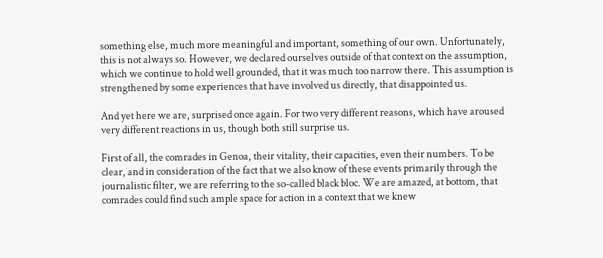something else, much more meaningful and important, something of our own. Unfortunately, this is not always so. However, we declared ourselves outside of that context on the assumption, which we continue to hold well grounded, that it was much too narrow there. This assumption is strengthened by some experiences that have involved us directly, that disappointed us.

And yet here we are, surprised once again. For two very different reasons, which have aroused very different reactions in us, though both still surprise us.

First of all, the comrades in Genoa, their vitality, their capacities, even their numbers. To be clear, and in consideration of the fact that we also know of these events primarily through the journalistic filter, we are referring to the so-called black bloc. We are amazed, at bottom, that comrades could find such ample space for action in a context that we knew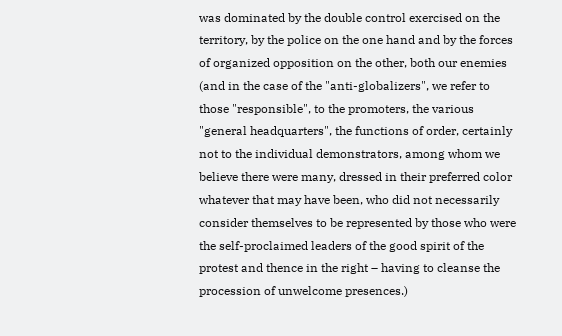was dominated by the double control exercised on the territory, by the police on the one hand and by the forces of organized opposition on the other, both our enemies (and in the case of the "anti-globalizers", we refer to those "responsible", to the promoters, the various "general headquarters", the functions of order, certainly not to the individual demonstrators, among whom we believe there were many, dressed in their preferred color whatever that may have been, who did not necessarily consider themselves to be represented by those who were the self-proclaimed leaders of the good spirit of the protest and thence in the right – having to cleanse the procession of unwelcome presences.)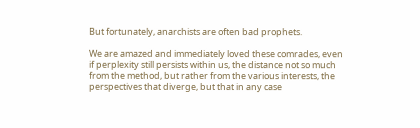But fortunately, anarchists are often bad prophets.

We are amazed and immediately loved these comrades, even if perplexity still persists within us, the distance not so much from the method, but rather from the various interests, the perspectives that diverge, but that in any case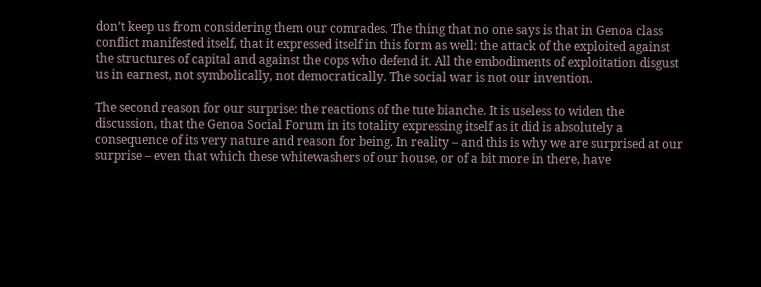don’t keep us from considering them our comrades. The thing that no one says is that in Genoa class conflict manifested itself, that it expressed itself in this form as well: the attack of the exploited against the structures of capital and against the cops who defend it. All the embodiments of exploitation disgust us in earnest, not symbolically, not democratically. The social war is not our invention.

The second reason for our surprise: the reactions of the tute bianche. It is useless to widen the discussion, that the Genoa Social Forum in its totality expressing itself as it did is absolutely a consequence of its very nature and reason for being. In reality – and this is why we are surprised at our surprise – even that which these whitewashers of our house, or of a bit more in there, have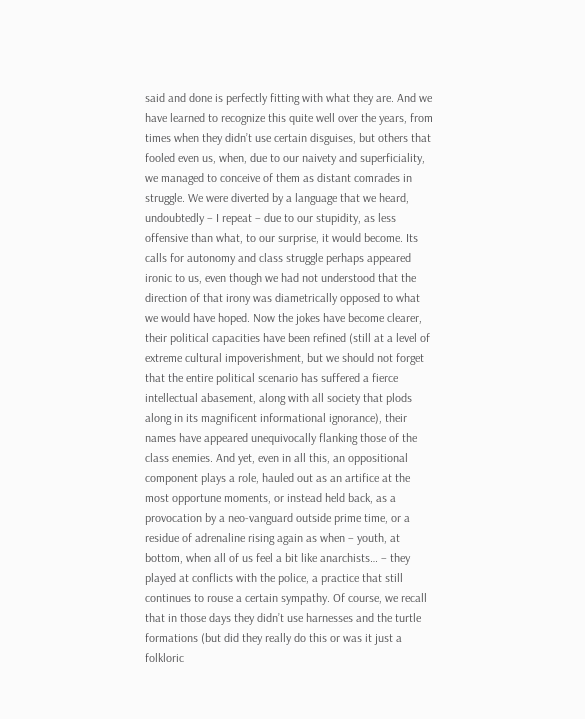said and done is perfectly fitting with what they are. And we have learned to recognize this quite well over the years, from times when they didn’t use certain disguises, but others that fooled even us, when, due to our naivety and superficiality, we managed to conceive of them as distant comrades in struggle. We were diverted by a language that we heard, undoubtedly – I repeat – due to our stupidity, as less offensive than what, to our surprise, it would become. Its calls for autonomy and class struggle perhaps appeared ironic to us, even though we had not understood that the direction of that irony was diametrically opposed to what we would have hoped. Now the jokes have become clearer, their political capacities have been refined (still at a level of extreme cultural impoverishment, but we should not forget that the entire political scenario has suffered a fierce intellectual abasement, along with all society that plods along in its magnificent informational ignorance), their names have appeared unequivocally flanking those of the class enemies. And yet, even in all this, an oppositional component plays a role, hauled out as an artifice at the most opportune moments, or instead held back, as a provocation by a neo-vanguard outside prime time, or a residue of adrenaline rising again as when – youth, at bottom, when all of us feel a bit like anarchists… – they played at conflicts with the police, a practice that still continues to rouse a certain sympathy. Of course, we recall that in those days they didn’t use harnesses and the turtle formations (but did they really do this or was it just a folkloric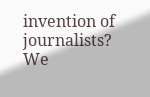invention of journalists? We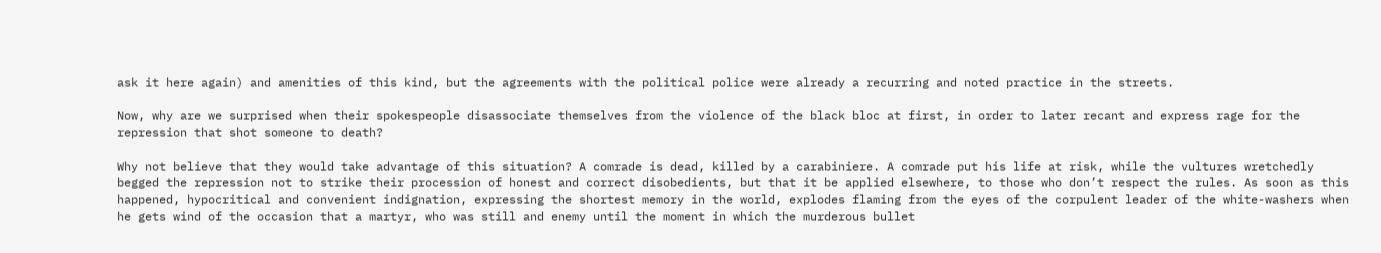ask it here again) and amenities of this kind, but the agreements with the political police were already a recurring and noted practice in the streets.

Now, why are we surprised when their spokespeople disassociate themselves from the violence of the black bloc at first, in order to later recant and express rage for the repression that shot someone to death?

Why not believe that they would take advantage of this situation? A comrade is dead, killed by a carabiniere. A comrade put his life at risk, while the vultures wretchedly begged the repression not to strike their procession of honest and correct disobedients, but that it be applied elsewhere, to those who don’t respect the rules. As soon as this happened, hypocritical and convenient indignation, expressing the shortest memory in the world, explodes flaming from the eyes of the corpulent leader of the white-washers when he gets wind of the occasion that a martyr, who was still and enemy until the moment in which the murderous bullet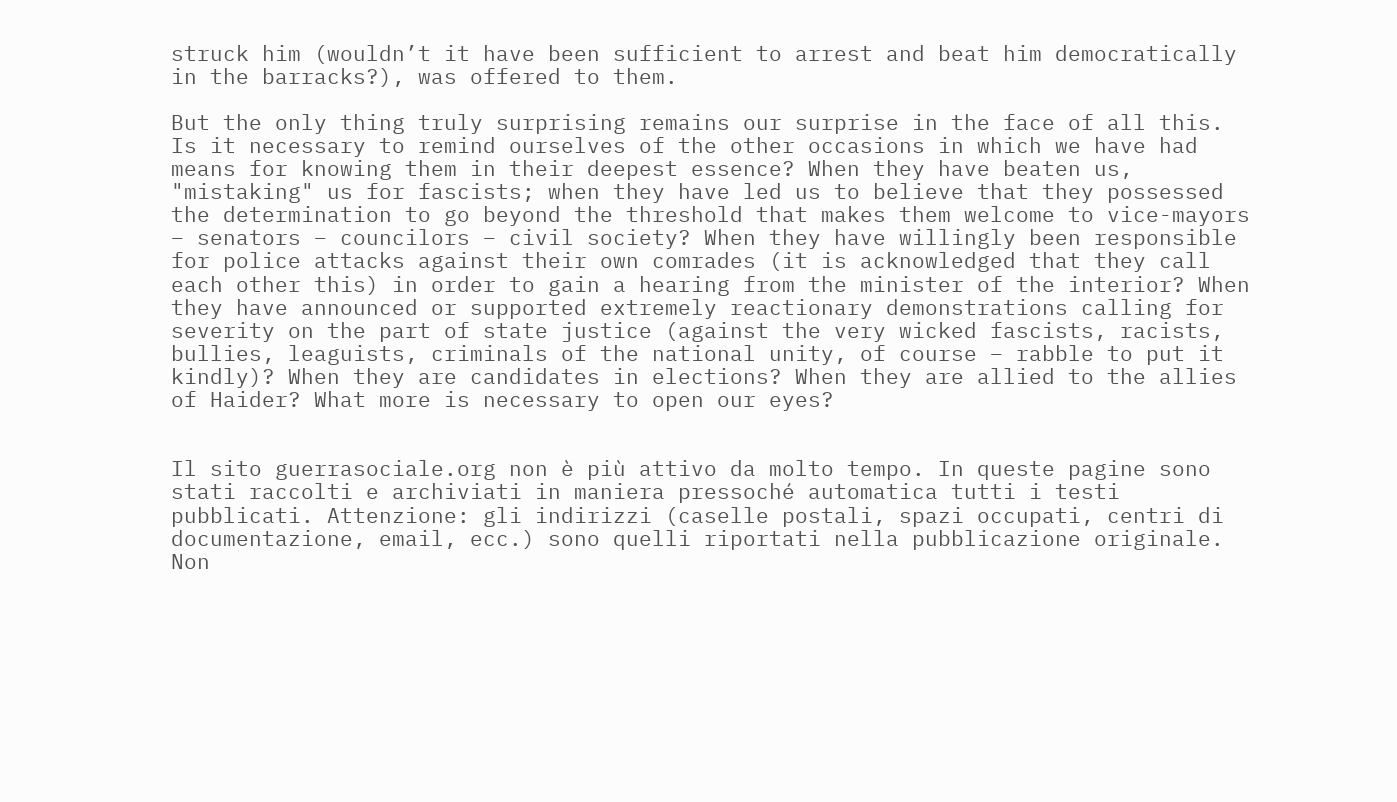struck him (wouldn’t it have been sufficient to arrest and beat him democratically in the barracks?), was offered to them.

But the only thing truly surprising remains our surprise in the face of all this. Is it necessary to remind ourselves of the other occasions in which we have had means for knowing them in their deepest essence? When they have beaten us, "mistaking" us for fascists; when they have led us to believe that they possessed the determination to go beyond the threshold that makes them welcome to vice-mayors – senators – councilors – civil society? When they have willingly been responsible for police attacks against their own comrades (it is acknowledged that they call each other this) in order to gain a hearing from the minister of the interior? When they have announced or supported extremely reactionary demonstrations calling for severity on the part of state justice (against the very wicked fascists, racists, bullies, leaguists, criminals of the national unity, of course – rabble to put it kindly)? When they are candidates in elections? When they are allied to the allies of Haider? What more is necessary to open our eyes?


Il sito guerrasociale.org non è più attivo da molto tempo. In queste pagine sono stati raccolti e archiviati in maniera pressoché automatica tutti i testi pubblicati. Attenzione: gli indirizzi (caselle postali, spazi occupati, centri di documentazione, email, ecc.) sono quelli riportati nella pubblicazione originale. Non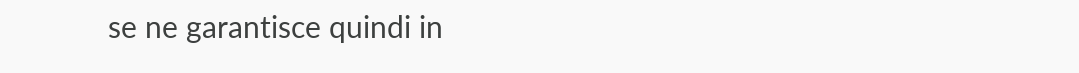se ne garantisce quindi in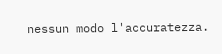nessun modo l'accuratezza.